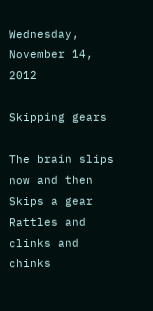Wednesday, November 14, 2012

Skipping gears

The brain slips
now and then
Skips a gear
Rattles and clinks and chinks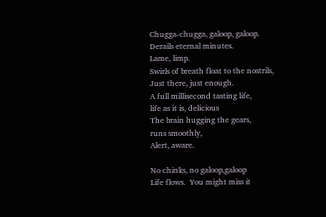Chugga-chugga, galoop, galoop.
Derails eternal minutes.
Lame, limp.
Swirls of breath float to the nostrils,
Just there, just enough.
A full millisecond tasting life,
life as it is, delicious
The brain hugging the gears,
runs smoothly,
Alert, aware.

No chinks, no galoop,galoop
Life flows.  You might miss it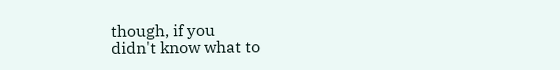though, if you
didn't know what to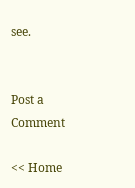see.


Post a Comment

<< Home